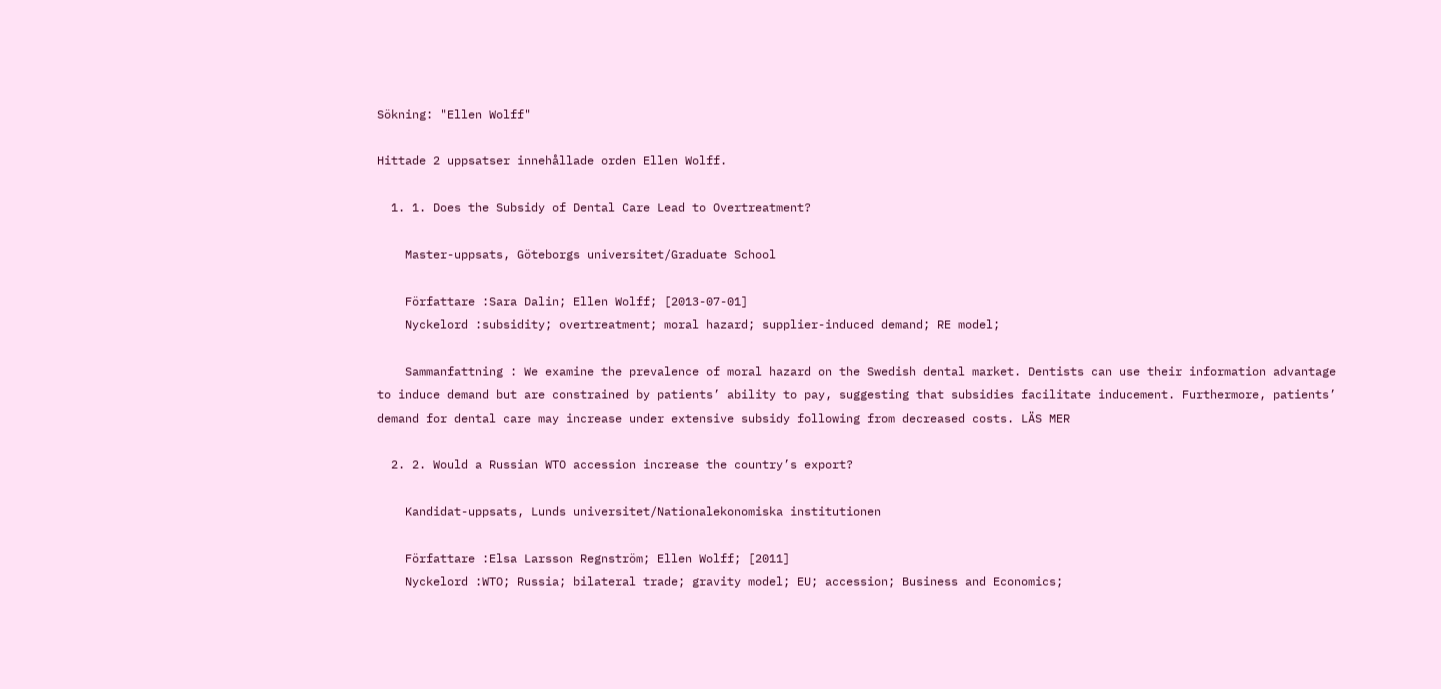Sökning: "Ellen Wolff"

Hittade 2 uppsatser innehållade orden Ellen Wolff.

  1. 1. Does the Subsidy of Dental Care Lead to Overtreatment?

    Master-uppsats, Göteborgs universitet/Graduate School

    Författare :Sara Dalin; Ellen Wolff; [2013-07-01]
    Nyckelord :subsidity; overtreatment; moral hazard; supplier-induced demand; RE model;

    Sammanfattning : We examine the prevalence of moral hazard on the Swedish dental market. Dentists can use their information advantage to induce demand but are constrained by patients’ ability to pay, suggesting that subsidies facilitate inducement. Furthermore, patients’ demand for dental care may increase under extensive subsidy following from decreased costs. LÄS MER

  2. 2. Would a Russian WTO accession increase the country’s export?

    Kandidat-uppsats, Lunds universitet/Nationalekonomiska institutionen

    Författare :Elsa Larsson Regnström; Ellen Wolff; [2011]
    Nyckelord :WTO; Russia; bilateral trade; gravity model; EU; accession; Business and Economics;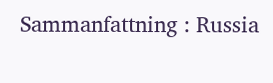Sammanfattning : Russia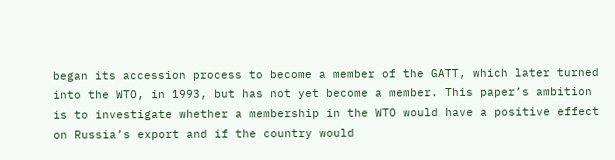began its accession process to become a member of the GATT, which later turned into the WTO, in 1993, but has not yet become a member. This paper’s ambition is to investigate whether a membership in the WTO would have a positive effect on Russia’s export and if the country would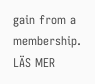gain from a membership. LÄS MER